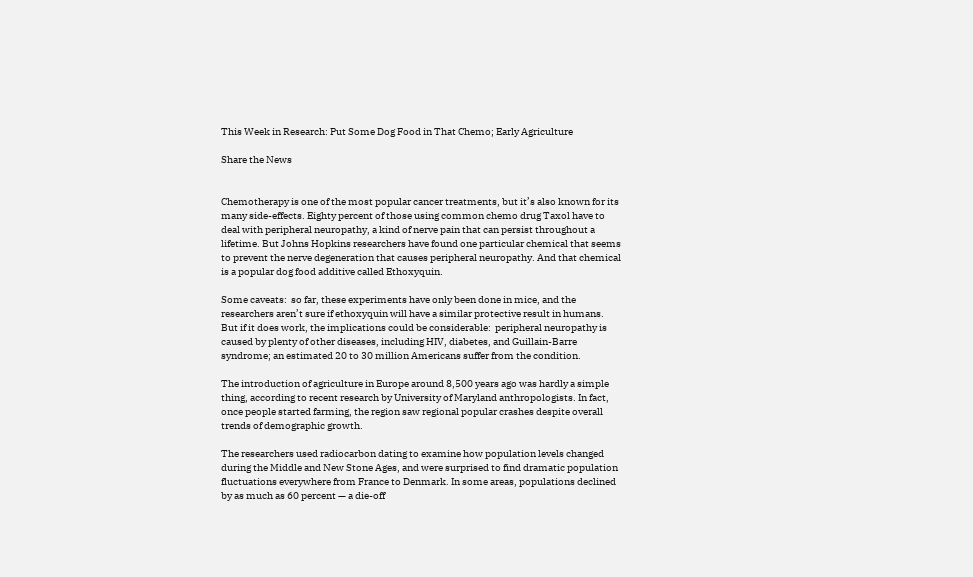This Week in Research: Put Some Dog Food in That Chemo; Early Agriculture

Share the News


Chemotherapy is one of the most popular cancer treatments, but it’s also known for its many side-effects. Eighty percent of those using common chemo drug Taxol have to deal with peripheral neuropathy, a kind of nerve pain that can persist throughout a lifetime. But Johns Hopkins researchers have found one particular chemical that seems to prevent the nerve degeneration that causes peripheral neuropathy. And that chemical is a popular dog food additive called Ethoxyquin.

Some caveats:  so far, these experiments have only been done in mice, and the researchers aren’t sure if ethoxyquin will have a similar protective result in humans. But if it does work, the implications could be considerable:  peripheral neuropathy is caused by plenty of other diseases, including HIV, diabetes, and Guillain-Barre syndrome; an estimated 20 to 30 million Americans suffer from the condition.

The introduction of agriculture in Europe around 8,500 years ago was hardly a simple thing, according to recent research by University of Maryland anthropologists. In fact, once people started farming, the region saw regional popular crashes despite overall trends of demographic growth.

The researchers used radiocarbon dating to examine how population levels changed during the Middle and New Stone Ages, and were surprised to find dramatic population fluctuations everywhere from France to Denmark. In some areas, populations declined by as much as 60 percent — a die-off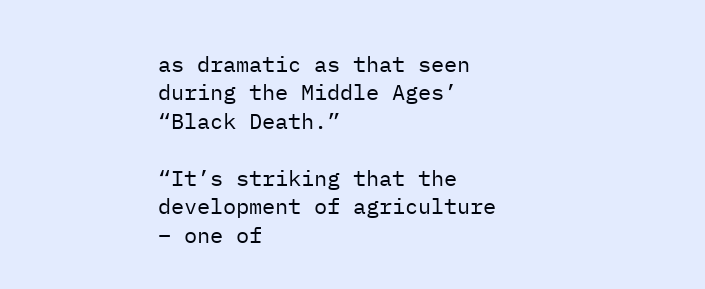as dramatic as that seen during the Middle Ages’ “Black Death.”

“It’s striking that the development of agriculture – one of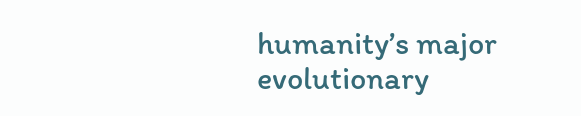humanity’s major evolutionary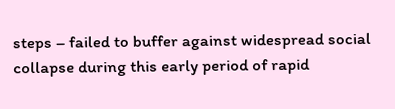steps – failed to buffer against widespread social collapse during this early period of rapid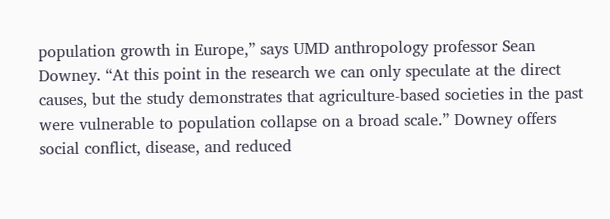population growth in Europe,” says UMD anthropology professor Sean Downey. “At this point in the research we can only speculate at the direct causes, but the study demonstrates that agriculture-based societies in the past were vulnerable to population collapse on a broad scale.” Downey offers social conflict, disease, and reduced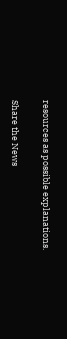resources as possible explanations.

Share the News